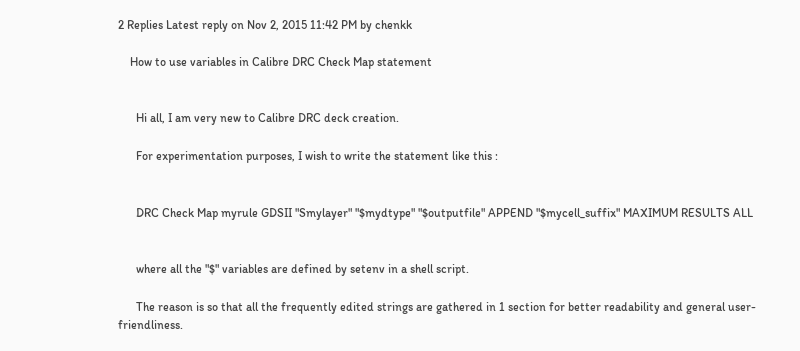2 Replies Latest reply on Nov 2, 2015 11:42 PM by chenkk

    How to use variables in Calibre DRC Check Map statement


      Hi all, I am very new to Calibre DRC deck creation.

      For experimentation purposes, I wish to write the statement like this :


      DRC Check Map myrule GDSII "Smylayer" "$mydtype" "$outputfile" APPEND "$mycell_suffix" MAXIMUM RESULTS ALL


      where all the "$" variables are defined by setenv in a shell script.

      The reason is so that all the frequently edited strings are gathered in 1 section for better readability and general user-friendliness.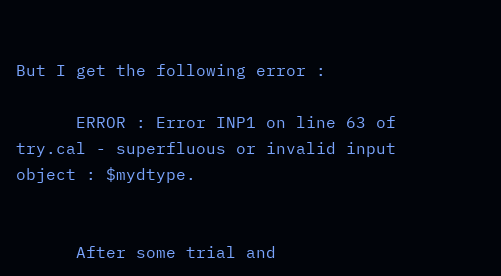But I get the following error :

      ERROR : Error INP1 on line 63 of try.cal - superfluous or invalid input object : $mydtype.


      After some trial and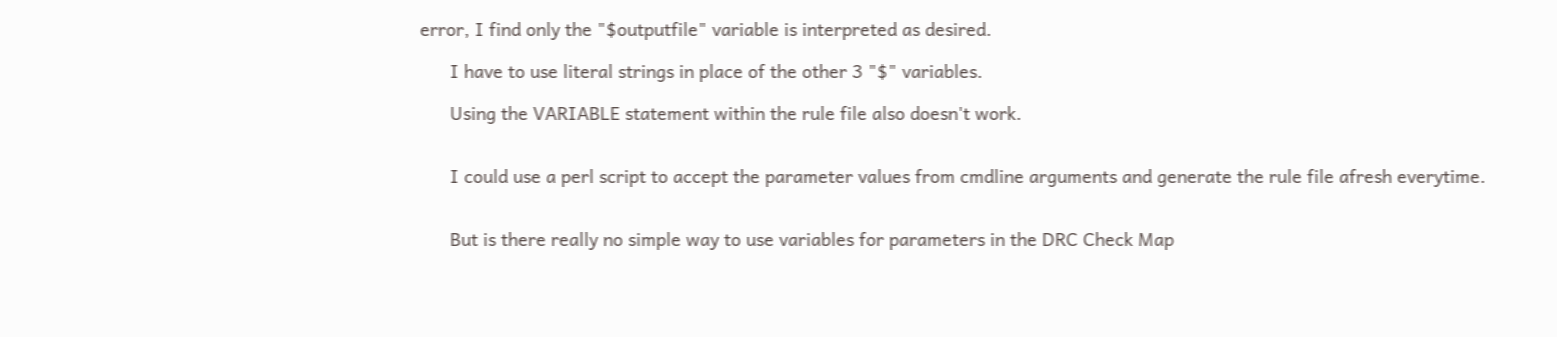error, I find only the "$outputfile" variable is interpreted as desired.

      I have to use literal strings in place of the other 3 "$" variables.

      Using the VARIABLE statement within the rule file also doesn't work.


      I could use a perl script to accept the parameter values from cmdline arguments and generate the rule file afresh everytime.


      But is there really no simple way to use variables for parameters in the DRC Check Map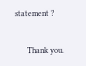statement ?


      Thank you.